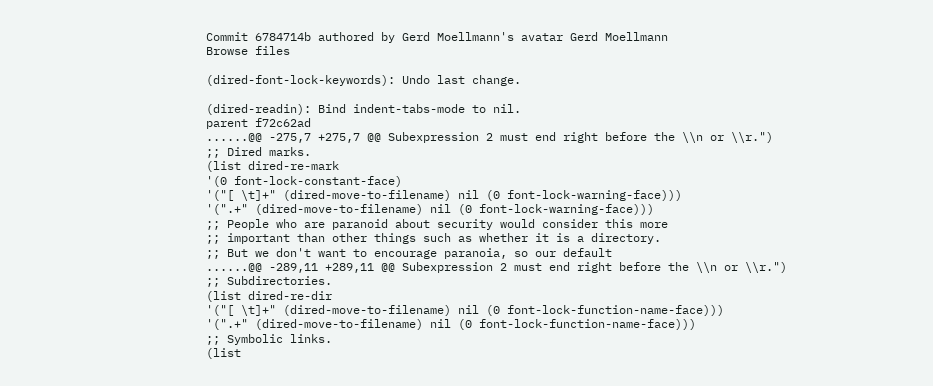Commit 6784714b authored by Gerd Moellmann's avatar Gerd Moellmann
Browse files

(dired-font-lock-keywords): Undo last change.

(dired-readin): Bind indent-tabs-mode to nil.
parent f72c62ad
......@@ -275,7 +275,7 @@ Subexpression 2 must end right before the \\n or \\r.")
;; Dired marks.
(list dired-re-mark
'(0 font-lock-constant-face)
'("[ \t]+" (dired-move-to-filename) nil (0 font-lock-warning-face)))
'(".+" (dired-move-to-filename) nil (0 font-lock-warning-face)))
;; People who are paranoid about security would consider this more
;; important than other things such as whether it is a directory.
;; But we don't want to encourage paranoia, so our default
......@@ -289,11 +289,11 @@ Subexpression 2 must end right before the \\n or \\r.")
;; Subdirectories.
(list dired-re-dir
'("[ \t]+" (dired-move-to-filename) nil (0 font-lock-function-name-face)))
'(".+" (dired-move-to-filename) nil (0 font-lock-function-name-face)))
;; Symbolic links.
(list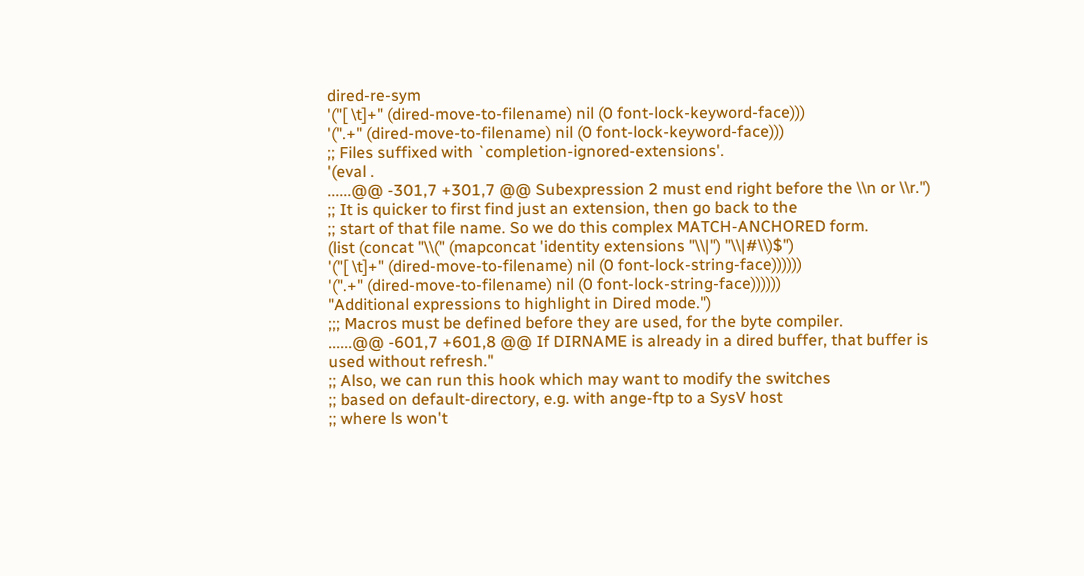dired-re-sym
'("[ \t]+" (dired-move-to-filename) nil (0 font-lock-keyword-face)))
'(".+" (dired-move-to-filename) nil (0 font-lock-keyword-face)))
;; Files suffixed with `completion-ignored-extensions'.
'(eval .
......@@ -301,7 +301,7 @@ Subexpression 2 must end right before the \\n or \\r.")
;; It is quicker to first find just an extension, then go back to the
;; start of that file name. So we do this complex MATCH-ANCHORED form.
(list (concat "\\(" (mapconcat 'identity extensions "\\|") "\\|#\\)$")
'("[ \t]+" (dired-move-to-filename) nil (0 font-lock-string-face))))))
'(".+" (dired-move-to-filename) nil (0 font-lock-string-face))))))
"Additional expressions to highlight in Dired mode.")
;;; Macros must be defined before they are used, for the byte compiler.
......@@ -601,7 +601,8 @@ If DIRNAME is already in a dired buffer, that buffer is used without refresh."
;; Also, we can run this hook which may want to modify the switches
;; based on default-directory, e.g. with ange-ftp to a SysV host
;; where ls won't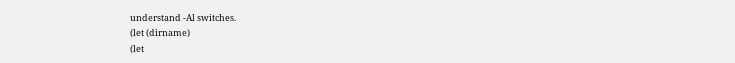understand -Al switches.
(let (dirname)
(let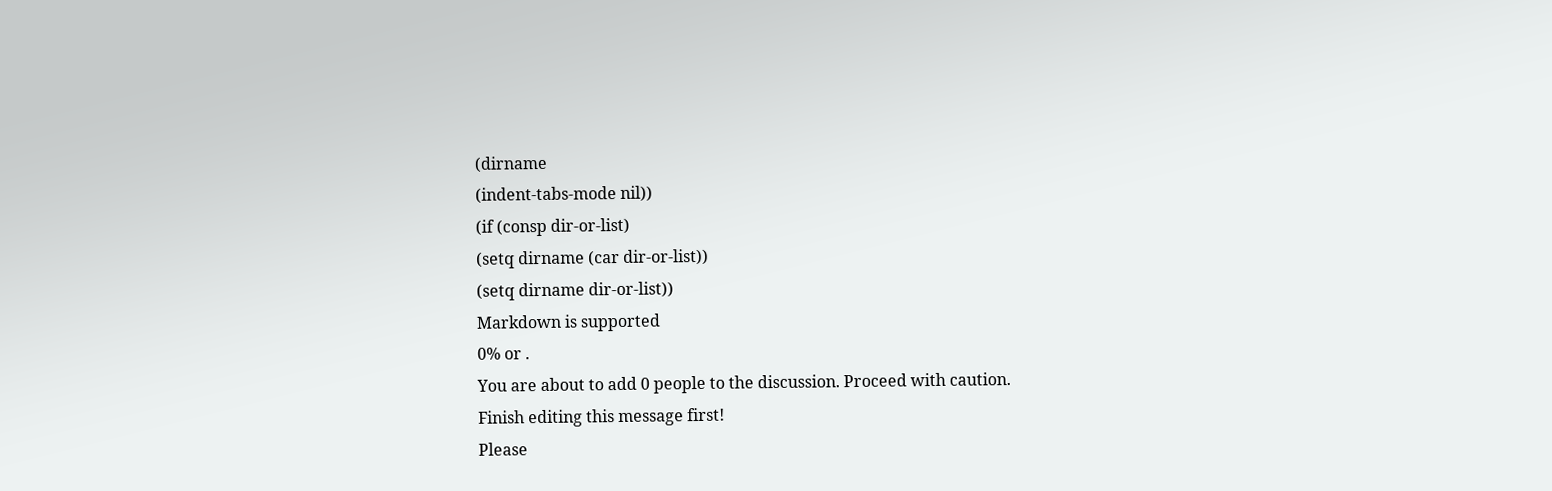(dirname
(indent-tabs-mode nil))
(if (consp dir-or-list)
(setq dirname (car dir-or-list))
(setq dirname dir-or-list))
Markdown is supported
0% or .
You are about to add 0 people to the discussion. Proceed with caution.
Finish editing this message first!
Please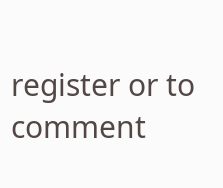register or to comment